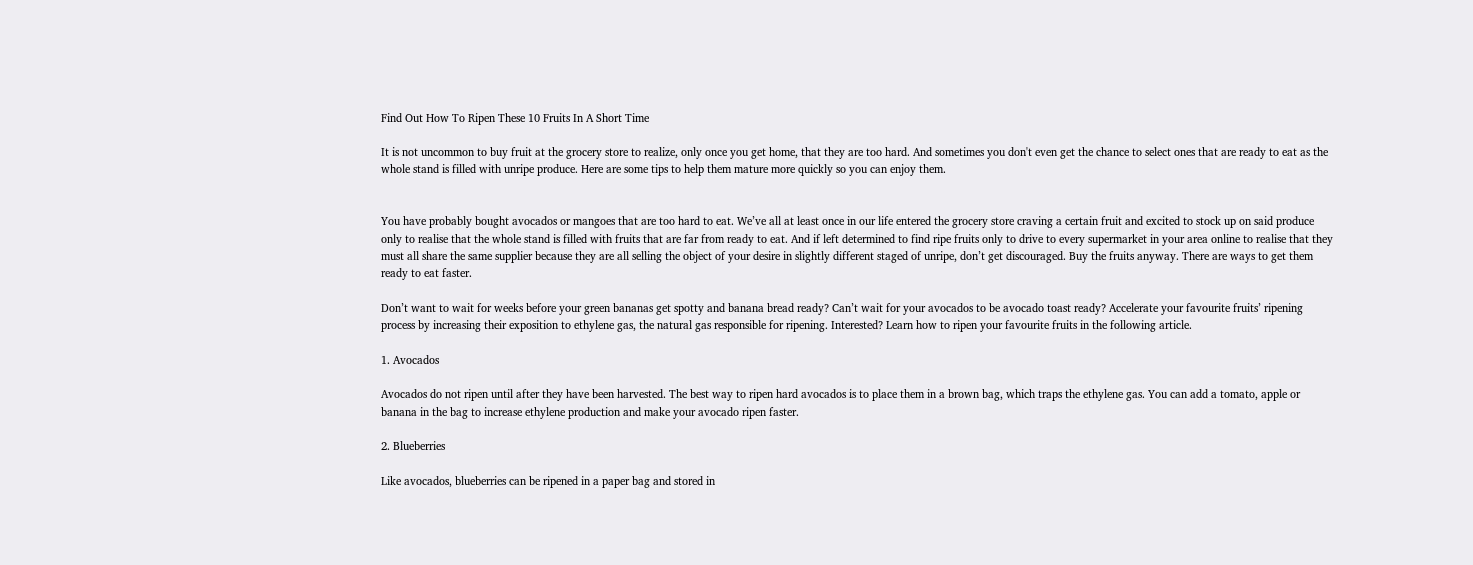Find Out How To Ripen These 10 Fruits In A Short Time

It is not uncommon to buy fruit at the grocery store to realize, only once you get home, that they are too hard. And sometimes you don't even get the chance to select ones that are ready to eat as the whole stand is filled with unripe produce. Here are some tips to help them mature more quickly so you can enjoy them.


You have probably bought avocados or mangoes that are too hard to eat. We’ve all at least once in our life entered the grocery store craving a certain fruit and excited to stock up on said produce only to realise that the whole stand is filled with fruits that are far from ready to eat. And if left determined to find ripe fruits only to drive to every supermarket in your area online to realise that they must all share the same supplier because they are all selling the object of your desire in slightly different staged of unripe, don’t get discouraged. Buy the fruits anyway. There are ways to get them ready to eat faster.

Don’t want to wait for weeks before your green bananas get spotty and banana bread ready? Can’t wait for your avocados to be avocado toast ready? Accelerate your favourite fruits’ ripening process by increasing their exposition to ethylene gas, the natural gas responsible for ripening. Interested? Learn how to ripen your favourite fruits in the following article.

1. Avocados

Avocados do not ripen until after they have been harvested. The best way to ripen hard avocados is to place them in a brown bag, which traps the ethylene gas. You can add a tomato, apple or banana in the bag to increase ethylene production and make your avocado ripen faster.

2. Blueberries

Like avocados, blueberries can be ripened in a paper bag and stored in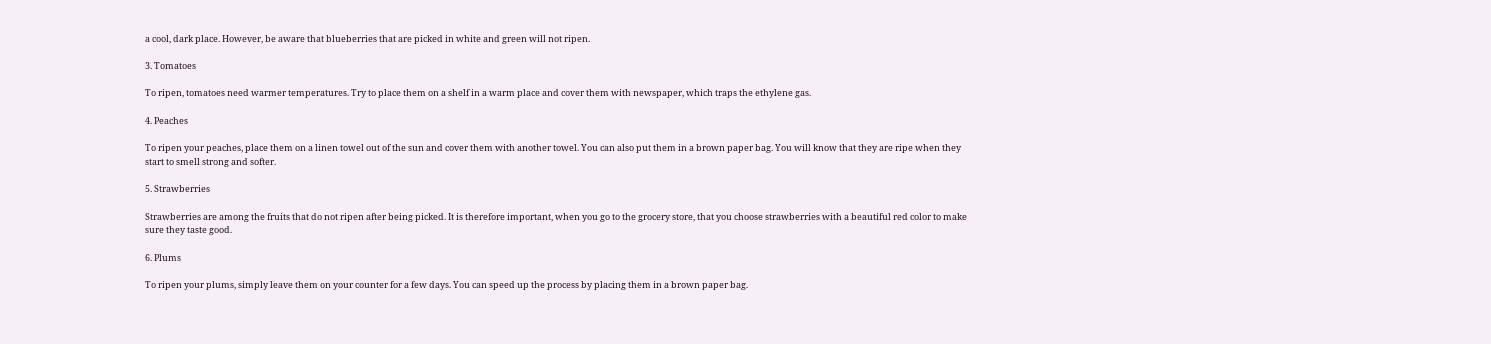a cool, dark place. However, be aware that blueberries that are picked in white and green will not ripen.

3. Tomatoes

To ripen, tomatoes need warmer temperatures. Try to place them on a shelf in a warm place and cover them with newspaper, which traps the ethylene gas.

4. Peaches

To ripen your peaches, place them on a linen towel out of the sun and cover them with another towel. You can also put them in a brown paper bag. You will know that they are ripe when they start to smell strong and softer.

5. Strawberries

Strawberries are among the fruits that do not ripen after being picked. It is therefore important, when you go to the grocery store, that you choose strawberries with a beautiful red color to make sure they taste good.

6. Plums

To ripen your plums, simply leave them on your counter for a few days. You can speed up the process by placing them in a brown paper bag.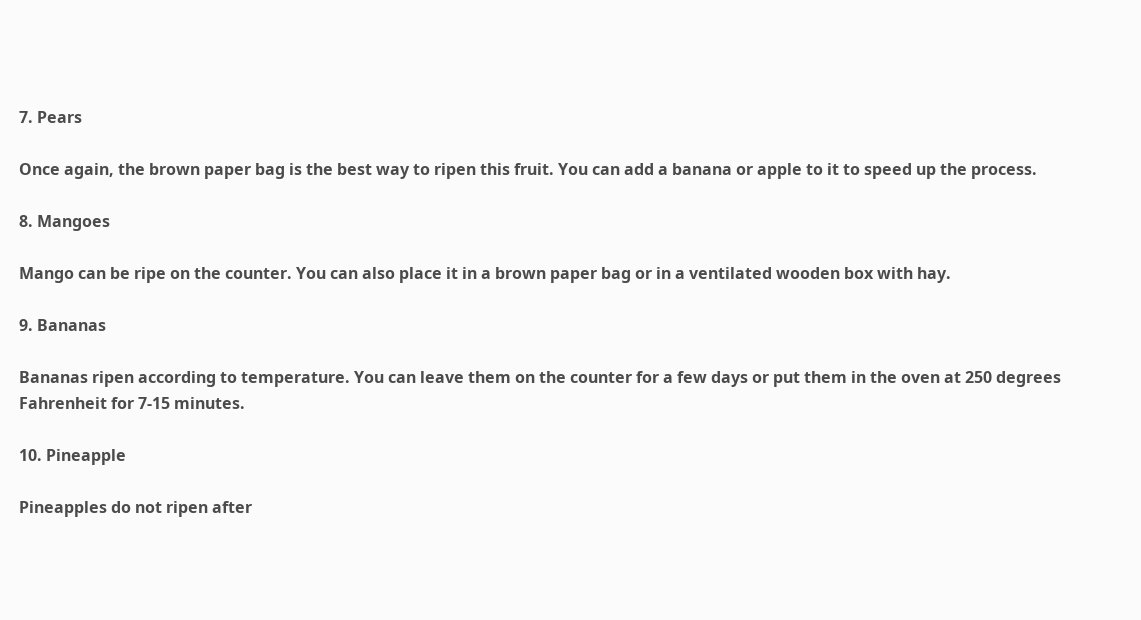7. Pears

Once again, the brown paper bag is the best way to ripen this fruit. You can add a banana or apple to it to speed up the process.

8. Mangoes

Mango can be ripe on the counter. You can also place it in a brown paper bag or in a ventilated wooden box with hay.

9. Bananas

Bananas ripen according to temperature. You can leave them on the counter for a few days or put them in the oven at 250 degrees Fahrenheit for 7-15 minutes.

10. Pineapple

Pineapples do not ripen after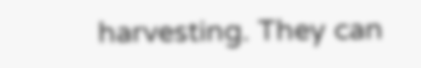harvesting. They can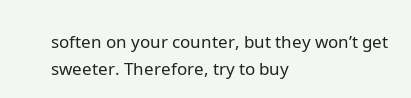soften on your counter, but they won’t get sweeter. Therefore, try to buy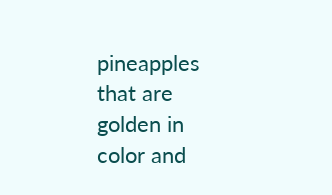pineapples that are golden in color and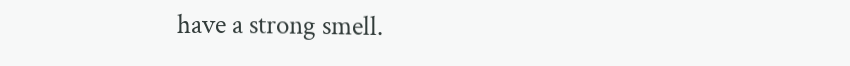have a strong smell.